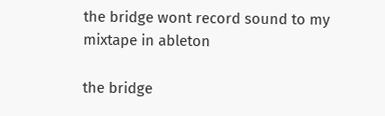the bridge wont record sound to my mixtape in ableton

the bridge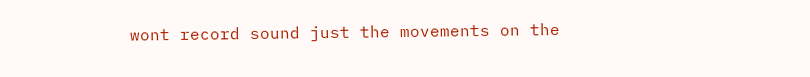wont record sound just the movements on the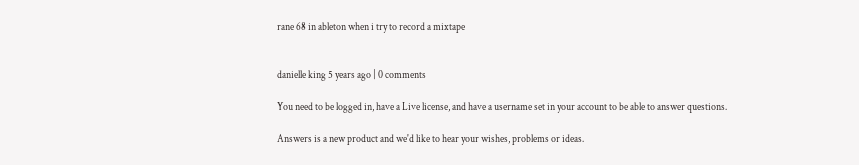rane 68 in ableton when i try to record a mixtape


danielle king 5 years ago | 0 comments

You need to be logged in, have a Live license, and have a username set in your account to be able to answer questions.

Answers is a new product and we'd like to hear your wishes, problems or ideas.